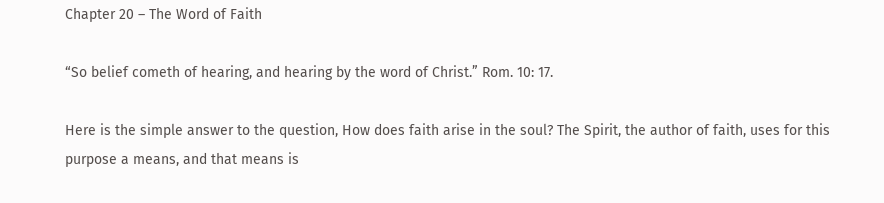Chapter 20 – The Word of Faith

“So belief cometh of hearing, and hearing by the word of Christ.” Rom. 10: 17.

Here is the simple answer to the question, How does faith arise in the soul? The Spirit, the author of faith, uses for this purpose a means, and that means is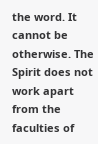the word. It cannot be otherwise. The Spirit does not work apart from the faculties of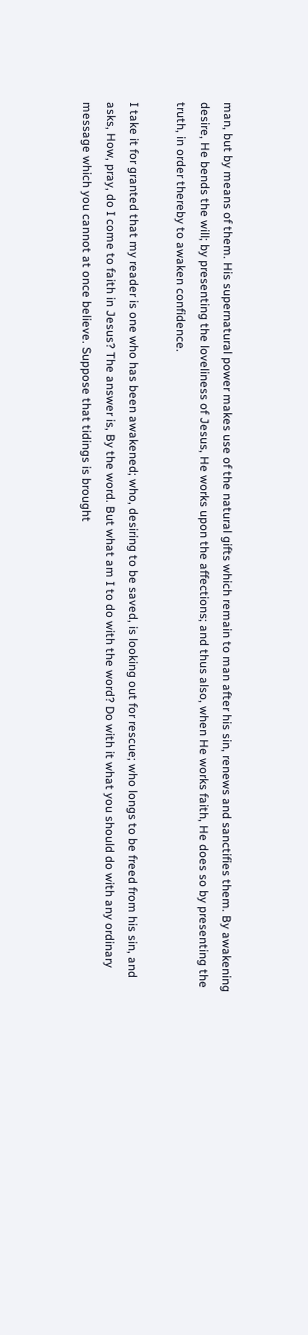man, but by means of them. His supernatural power makes use of the natural gifts which remain to man after his sin, renews and sanctifies them. By awakening desire, He bends the will; by presenting the loveliness of Jesus, He works upon the affections; and thus also, when He works faith, He does so by presenting the truth, in order thereby to awaken confidence.

I take it for granted that my reader is one who has been awakened; who, desiring to be saved, is looking out for rescue; who longs to be freed from his sin, and asks, How, pray, do I come to faith in Jesus? The answer is, By the word. But what am I to do with the word? Do with it what you should do with any ordinary message which you cannot at once believe. Suppose that tidings is brought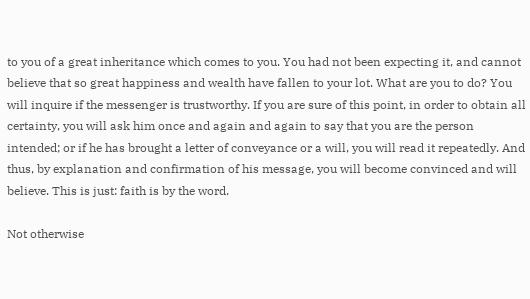to you of a great inheritance which comes to you. You had not been expecting it, and cannot believe that so great happiness and wealth have fallen to your lot. What are you to do? You will inquire if the messenger is trustworthy. If you are sure of this point, in order to obtain all certainty, you will ask him once and again and again to say that you are the person intended; or if he has brought a letter of conveyance or a will, you will read it repeatedly. And thus, by explanation and confirmation of his message, you will become convinced and will believe. This is just: faith is by the word.

Not otherwise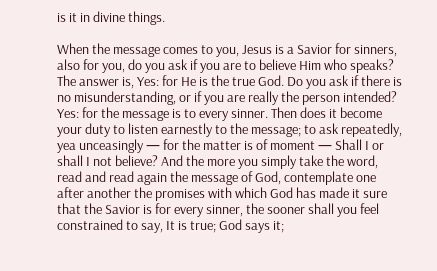is it in divine things.

When the message comes to you, Jesus is a Savior for sinners, also for you, do you ask if you are to believe Him who speaks? The answer is, Yes: for He is the true God. Do you ask if there is no misunderstanding, or if you are really the person intended? Yes: for the message is to every sinner. Then does it become your duty to listen earnestly to the message; to ask repeatedly, yea unceasingly — for the matter is of moment — Shall I or shall I not believe? And the more you simply take the word, read and read again the message of God, contemplate one after another the promises with which God has made it sure that the Savior is for every sinner, the sooner shall you feel constrained to say, It is true; God says it;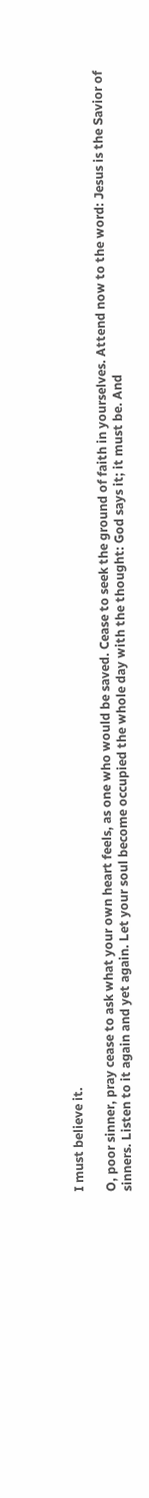I must believe it.

O, poor sinner, pray cease to ask what your own heart feels, as one who would be saved. Cease to seek the ground of faith in yourselves. Attend now to the word: Jesus is the Savior of sinners. Listen to it again and yet again. Let your soul become occupied the whole day with the thought: God says it; it must be. And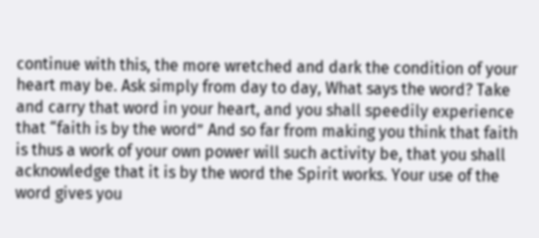continue with this, the more wretched and dark the condition of your heart may be. Ask simply from day to day, What says the word? Take and carry that word in your heart, and you shall speedily experience that “faith is by the word” And so far from making you think that faith is thus a work of your own power will such activity be, that you shall acknowledge that it is by the word the Spirit works. Your use of the word gives you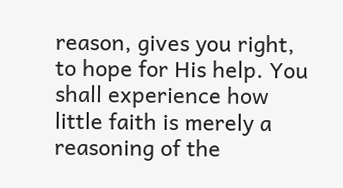reason, gives you right, to hope for His help. You shall experience how little faith is merely a reasoning of the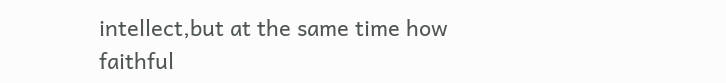intellect,but at the same time how faithful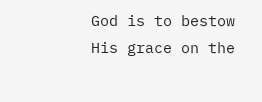God is to bestow His grace on the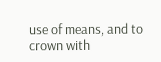use of means, and to crown with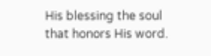His blessing the soul that honors His word.